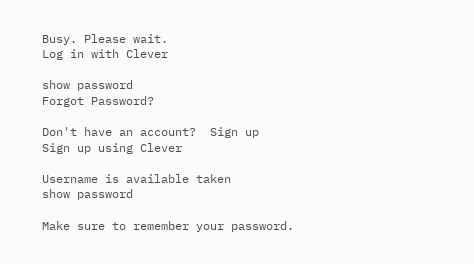Busy. Please wait.
Log in with Clever

show password
Forgot Password?

Don't have an account?  Sign up
Sign up using Clever

Username is available taken
show password

Make sure to remember your password.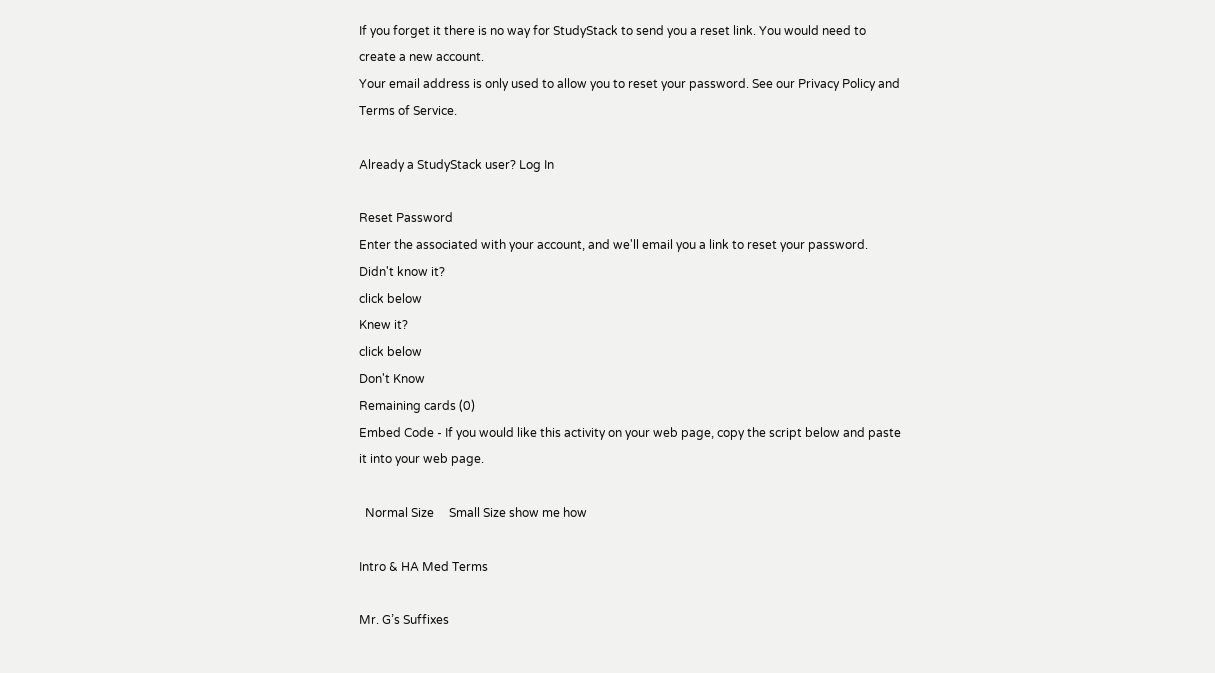If you forget it there is no way for StudyStack to send you a reset link. You would need to create a new account.
Your email address is only used to allow you to reset your password. See our Privacy Policy and Terms of Service.

Already a StudyStack user? Log In

Reset Password
Enter the associated with your account, and we'll email you a link to reset your password.
Didn't know it?
click below
Knew it?
click below
Don't Know
Remaining cards (0)
Embed Code - If you would like this activity on your web page, copy the script below and paste it into your web page.

  Normal Size     Small Size show me how

Intro & HA Med Terms

Mr. G’s Suffixes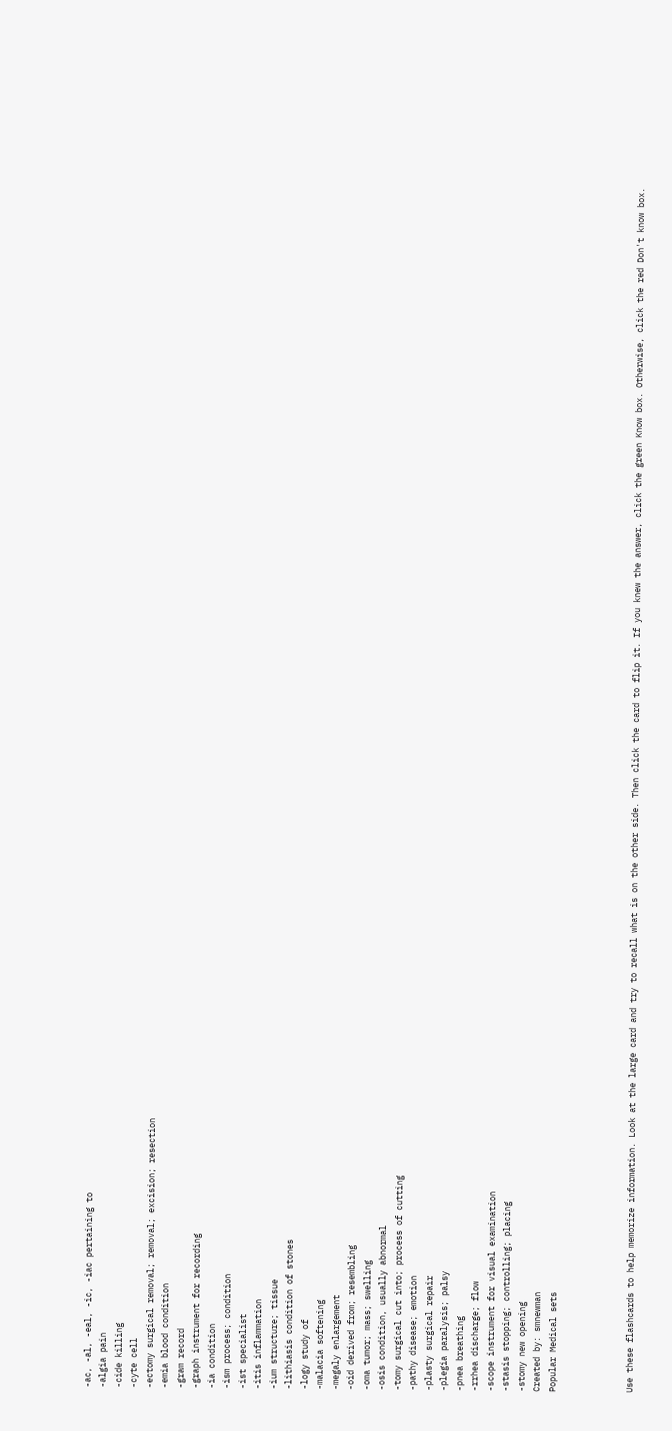-ac, -al, -eal, -ic, -iac pertaining to
-algia pain
-cide killing
-cyte cell
-ectomy surgical removal; removal; excision; resection
-emia blood condition
-gram record
-graph instrument for recording
-ia condition
-ism process; condition
-ist specialist
-itis inflammation
-ium structure; tissue
-lithiasis condition of stones
-logy study of
-malacia softening
-megaly enlargement
-oid derived from; resembling
-oma tumor; mass; swelling
-osis condition, usually abnormal
-tomy surgical cut into; process of cutting
-pathy disease; emotion
-plasty surgical repair
-plegia paralysis; palsy
-pnea breathing
-rrhea discharge; flow
-scope instrument for visual examination
-stasis stopping; controlling; placing
-stomy new opening
Created by: smnewman
Popular Medical sets




Use these flashcards to help memorize information. Look at the large card and try to recall what is on the other side. Then click the card to flip it. If you knew the answer, click the green Know box. Otherwise, click the red Don't know box.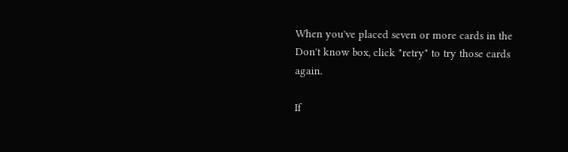When you've placed seven or more cards in the Don't know box, click "retry" to try those cards again.

If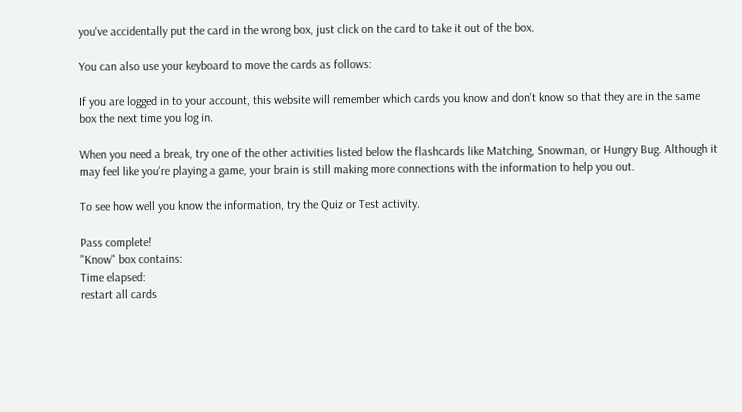you've accidentally put the card in the wrong box, just click on the card to take it out of the box.

You can also use your keyboard to move the cards as follows:

If you are logged in to your account, this website will remember which cards you know and don't know so that they are in the same box the next time you log in.

When you need a break, try one of the other activities listed below the flashcards like Matching, Snowman, or Hungry Bug. Although it may feel like you're playing a game, your brain is still making more connections with the information to help you out.

To see how well you know the information, try the Quiz or Test activity.

Pass complete!
"Know" box contains:
Time elapsed:
restart all cards